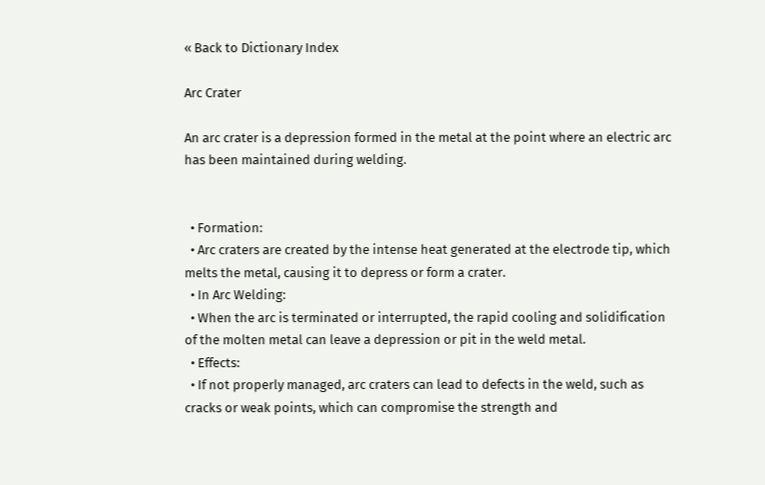« Back to Dictionary Index

Arc Crater

An arc crater is a depression formed in the metal at the point where an electric arc has been maintained during welding.


  • Formation:
  • Arc craters are created by the intense heat generated at the electrode tip, which melts the metal, causing it to depress or form a crater.
  • In Arc Welding:
  • When the arc is terminated or interrupted, the rapid cooling and solidification of the molten metal can leave a depression or pit in the weld metal.
  • Effects:
  • If not properly managed, arc craters can lead to defects in the weld, such as cracks or weak points, which can compromise the strength and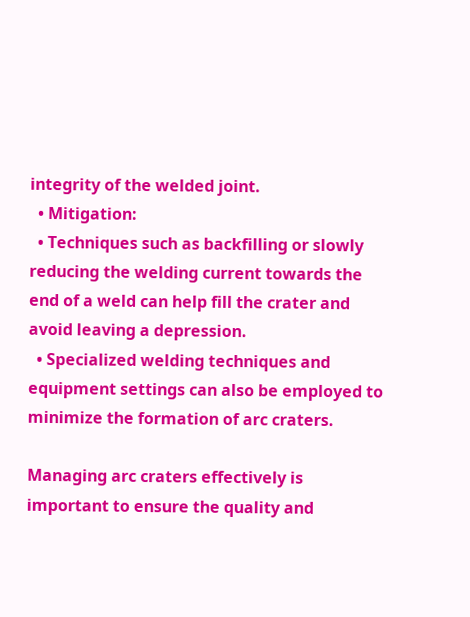integrity of the welded joint.
  • Mitigation:
  • Techniques such as backfilling or slowly reducing the welding current towards the end of a weld can help fill the crater and avoid leaving a depression.
  • Specialized welding techniques and equipment settings can also be employed to minimize the formation of arc craters.

Managing arc craters effectively is important to ensure the quality and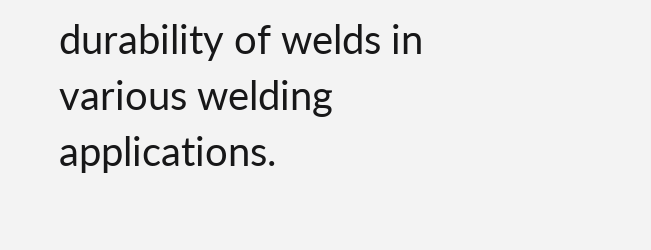durability of welds in various welding applications.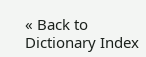« Back to Dictionary Index